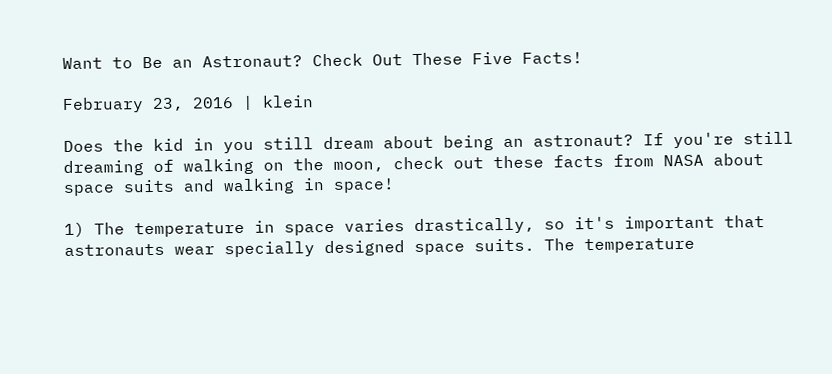Want to Be an Astronaut? Check Out These Five Facts!

February 23, 2016 | klein

Does the kid in you still dream about being an astronaut? If you're still dreaming of walking on the moon, check out these facts from NASA about space suits and walking in space!

1) The temperature in space varies drastically, so it's important that astronauts wear specially designed space suits. The temperature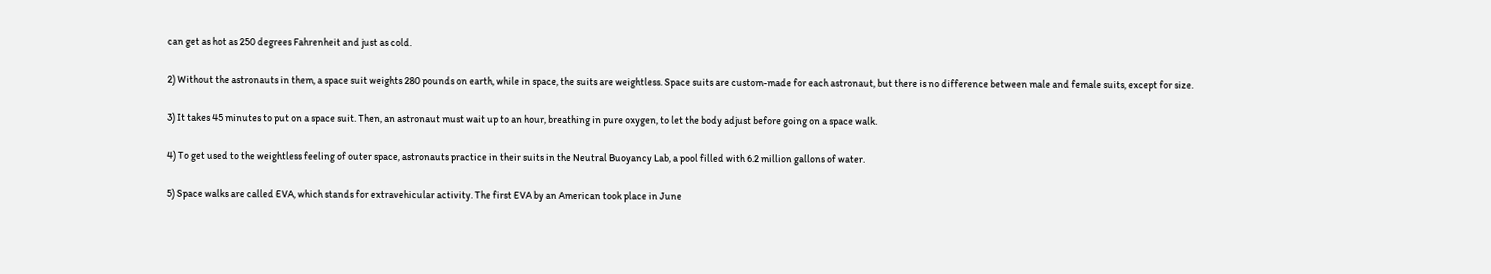can get as hot as 250 degrees Fahrenheit and just as cold.

2) Without the astronauts in them, a space suit weights 280 pounds on earth, while in space, the suits are weightless. Space suits are custom-made for each astronaut, but there is no difference between male and female suits, except for size.

3) It takes 45 minutes to put on a space suit. Then, an astronaut must wait up to an hour, breathing in pure oxygen, to let the body adjust before going on a space walk.

4) To get used to the weightless feeling of outer space, astronauts practice in their suits in the Neutral Buoyancy Lab, a pool filled with 6.2 million gallons of water.

5) Space walks are called EVA, which stands for extravehicular activity. The first EVA by an American took place in June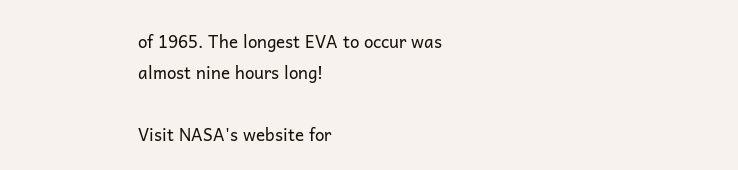of 1965. The longest EVA to occur was almost nine hours long!

Visit NASA's website for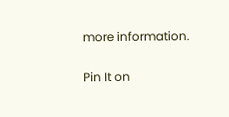more information.

Pin It on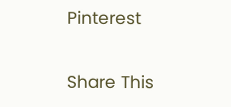Pinterest

Share This